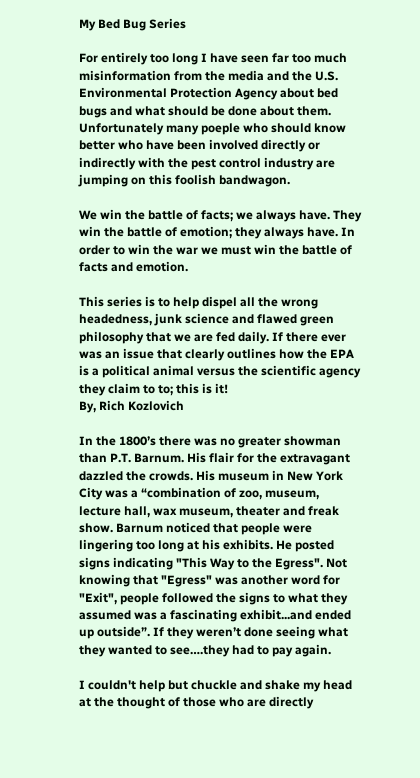My Bed Bug Series

For entirely too long I have seen far too much misinformation from the media and the U.S. Environmental Protection Agency about bed bugs and what should be done about them.  Unfortunately many poeple who should know better who have been involved directly or indirectly with the pest control industry are jumping on this foolish bandwagon.

We win the battle of facts; we always have. They win the battle of emotion; they always have. In order to win the war we must win the battle of facts and emotion.

This series is to help dispel all the wrong headedness, junk science and flawed green philosophy that we are fed daily. If there ever was an issue that clearly outlines how the EPA is a political animal versus the scientific agency they claim to to; this is it!
By, Rich Kozlovich

In the 1800’s there was no greater showman than P.T. Barnum. His flair for the extravagant dazzled the crowds. His museum in New York City was a “combination of zoo, museum, lecture hall, wax museum, theater and freak show. Barnum noticed that people were lingering too long at his exhibits. He posted signs indicating "This Way to the Egress". Not knowing that "Egress" was another word for "Exit", people followed the signs to what they assumed was a fascinating exhibit...and ended up outside”. If they weren’t done seeing what they wanted to see….they had to pay again.

I couldn't help but chuckle and shake my head at the thought of those who are directly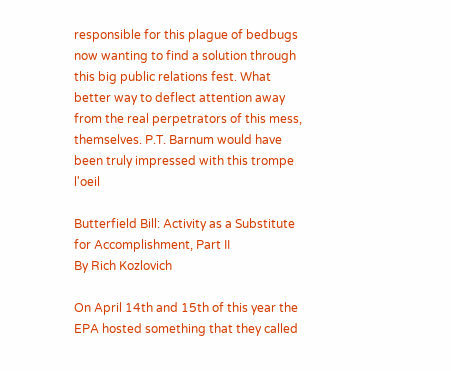responsible for this plague of bedbugs now wanting to find a solution through this big public relations fest. What better way to deflect attention away from the real perpetrators of this mess, themselves. P.T. Barnum would have been truly impressed with this trompe l'oeil

Butterfield Bill: Activity as a Substitute for Accomplishment, Part II
By Rich Kozlovich

On April 14th and 15th of this year the EPA hosted something that they called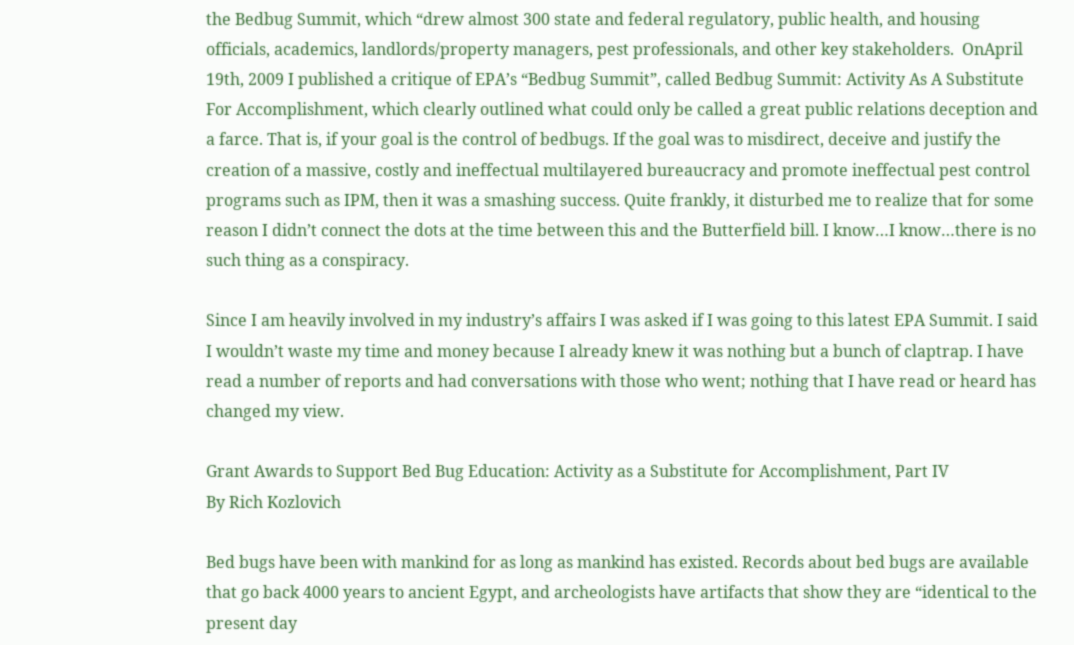the Bedbug Summit, which “drew almost 300 state and federal regulatory, public health, and housing officials, academics, landlords/property managers, pest professionals, and other key stakeholders.  OnApril 19th, 2009 I published a critique of EPA’s “Bedbug Summit”, called Bedbug Summit: Activity As A Substitute For Accomplishment, which clearly outlined what could only be called a great public relations deception and a farce. That is, if your goal is the control of bedbugs. If the goal was to misdirect, deceive and justify the creation of a massive, costly and ineffectual multilayered bureaucracy and promote ineffectual pest control programs such as IPM, then it was a smashing success. Quite frankly, it disturbed me to realize that for some reason I didn’t connect the dots at the time between this and the Butterfield bill. I know…I know…there is no such thing as a conspiracy.

Since I am heavily involved in my industry’s affairs I was asked if I was going to this latest EPA Summit. I said I wouldn’t waste my time and money because I already knew it was nothing but a bunch of claptrap. I have read a number of reports and had conversations with those who went; nothing that I have read or heard has changed my view.

Grant Awards to Support Bed Bug Education: Activity as a Substitute for Accomplishment, Part IV
By Rich Kozlovich

Bed bugs have been with mankind for as long as mankind has existed. Records about bed bugs are available that go back 4000 years to ancient Egypt, and archeologists have artifacts that show they are “identical to the present day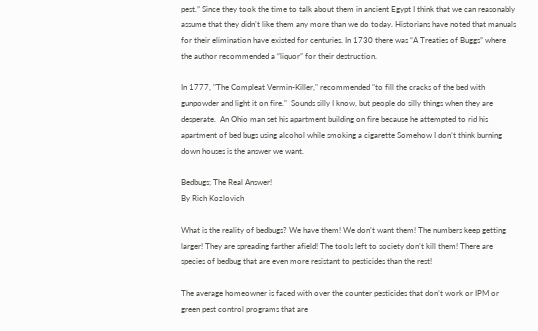pest.” Since they took the time to talk about them in ancient Egypt I think that we can reasonably assume that they didn’t like them any more than we do today. Historians have noted that manuals for their elimination have existed for centuries. In 1730 there was “A Treaties of Buggs” where the author recommended a “liquor” for their destruction.

In 1777, "The Compleat Vermin-Killer," recommended "to fill the cracks of the bed with gunpowder and light it on fire."  Sounds silly I know, but people do silly things when they are desperate.  An Ohio man set his apartment building on fire because he attempted to rid his apartment of bed bugs using alcohol while smoking a cigarette Somehow I don’t think burning down houses is the answer we want.

Bedbugs; The Real Answer!
By Rich Kozlovich

What is the reality of bedbugs? We have them! We don’t want them! The numbers keep getting larger! They are spreading farther afield! The tools left to society don’t kill them! There are species of bedbug that are even more resistant to pesticides than the rest!

The average homeowner is faced with over the counter pesticides that don’t work or IPM or green pest control programs that are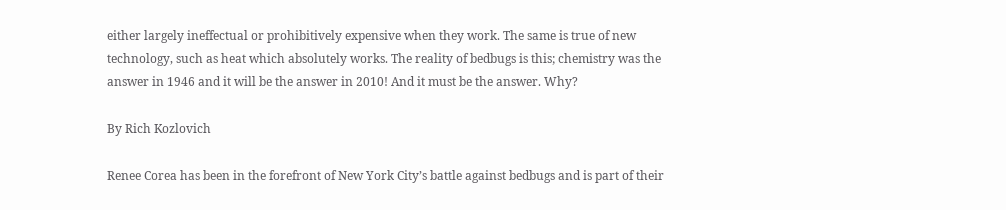either largely ineffectual or prohibitively expensive when they work. The same is true of new technology, such as heat which absolutely works. The reality of bedbugs is this; chemistry was the answer in 1946 and it will be the answer in 2010! And it must be the answer. Why?

By Rich Kozlovich

Renee Corea has been in the forefront of New York City’s battle against bedbugs and is part of their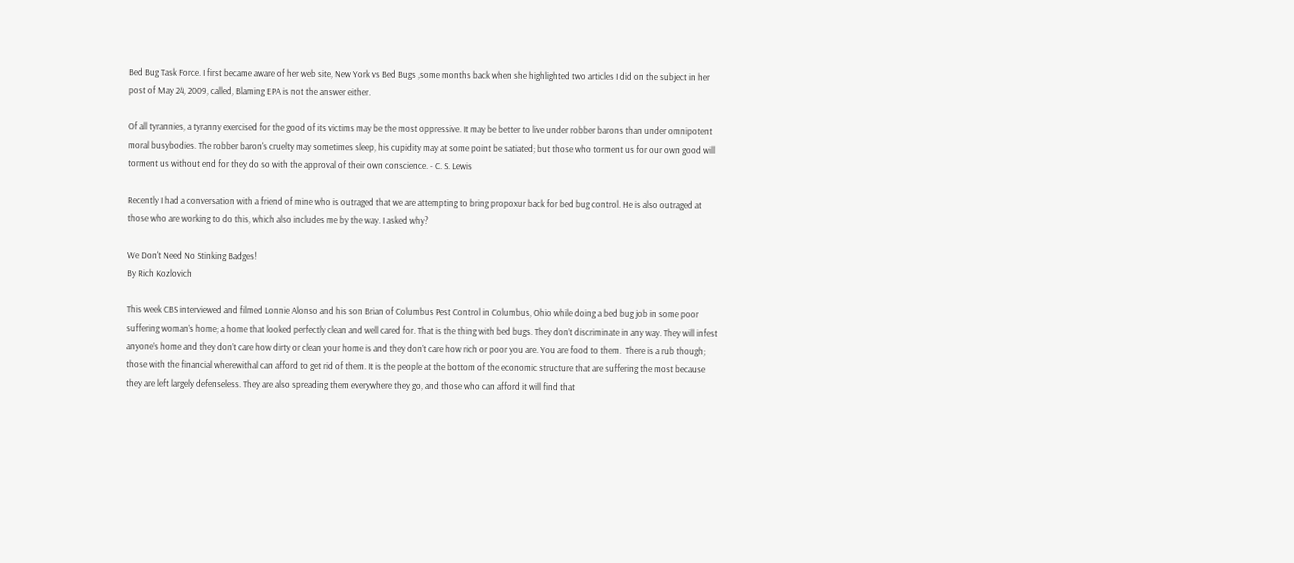Bed Bug Task Force. I first became aware of her web site, New York vs Bed Bugs ,some months back when she highlighted two articles I did on the subject in her post of May 24, 2009, called, Blaming EPA is not the answer either.

Of all tyrannies, a tyranny exercised for the good of its victims may be the most oppressive. It may be better to live under robber barons than under omnipotent moral busybodies. The robber baron's cruelty may sometimes sleep, his cupidity may at some point be satiated; but those who torment us for our own good will torment us without end for they do so with the approval of their own conscience. - C. S. Lewis

Recently I had a conversation with a friend of mine who is outraged that we are attempting to bring propoxur back for bed bug control. He is also outraged at those who are working to do this, which also includes me by the way. I asked why?

We Don't Need No Stinking Badges!
By Rich Kozlovich

This week CBS interviewed and filmed Lonnie Alonso and his son Brian of Columbus Pest Control in Columbus, Ohio while doing a bed bug job in some poor suffering woman’s home; a home that looked perfectly clean and well cared for. That is the thing with bed bugs. They don’t discriminate in any way. They will infest anyone’s home and they don’t care how dirty or clean your home is and they don’t care how rich or poor you are. You are food to them.  There is a rub though; those with the financial wherewithal can afford to get rid of them. It is the people at the bottom of the economic structure that are suffering the most because they are left largely defenseless. They are also spreading them everywhere they go, and those who can afford it will find that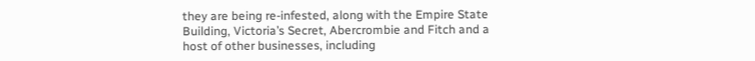they are being re-infested, along with the Empire State Building, Victoria’s Secret, Abercrombie and Fitch and a host of other businesses, including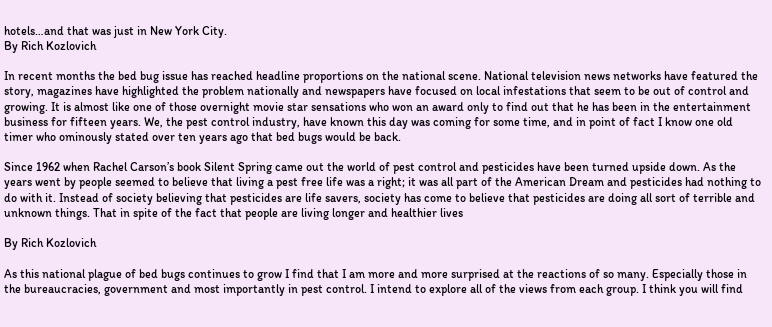hotels…and that was just in New York City.
By Rich Kozlovich

In recent months the bed bug issue has reached headline proportions on the national scene. National television news networks have featured the story, magazines have highlighted the problem nationally and newspapers have focused on local infestations that seem to be out of control and growing. It is almost like one of those overnight movie star sensations who won an award only to find out that he has been in the entertainment business for fifteen years. We, the pest control industry, have known this day was coming for some time, and in point of fact I know one old timer who ominously stated over ten years ago that bed bugs would be back.

Since 1962 when Rachel Carson’s book Silent Spring came out the world of pest control and pesticides have been turned upside down. As the years went by people seemed to believe that living a pest free life was a right; it was all part of the American Dream and pesticides had nothing to do with it. Instead of society believing that pesticides are life savers, society has come to believe that pesticides are doing all sort of terrible and unknown things. That in spite of the fact that people are living longer and healthier lives

By Rich Kozlovich

As this national plague of bed bugs continues to grow I find that I am more and more surprised at the reactions of so many. Especially those in the bureaucracies, government and most importantly in pest control. I intend to explore all of the views from each group. I think you will find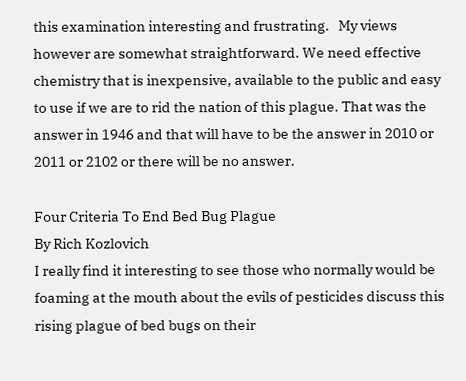this examination interesting and frustrating.   My views however are somewhat straightforward. We need effective chemistry that is inexpensive, available to the public and easy to use if we are to rid the nation of this plague. That was the answer in 1946 and that will have to be the answer in 2010 or 2011 or 2102 or there will be no answer.

Four Criteria To End Bed Bug Plague
By Rich Kozlovich
I really find it interesting to see those who normally would be foaming at the mouth about the evils of pesticides discuss this rising plague of bed bugs on their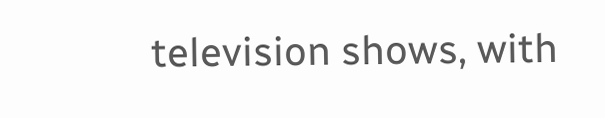television shows, with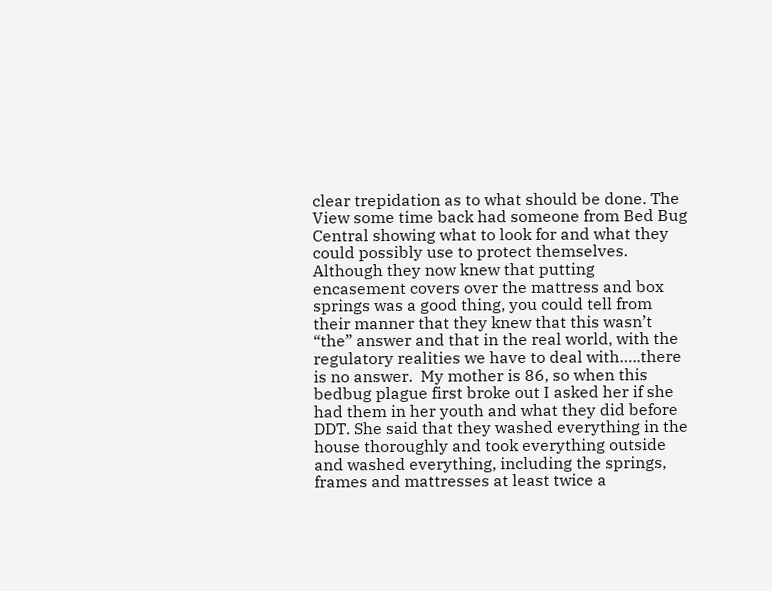clear trepidation as to what should be done. The View some time back had someone from Bed Bug Central showing what to look for and what they could possibly use to protect themselves. Although they now knew that putting encasement covers over the mattress and box springs was a good thing, you could tell from their manner that they knew that this wasn’t “the” answer and that in the real world, with the regulatory realities we have to deal with…..there is no answer.  My mother is 86, so when this bedbug plague first broke out I asked her if she had them in her youth and what they did before DDT. She said that they washed everything in the house thoroughly and took everything outside and washed everything, including the springs, frames and mattresses at least twice a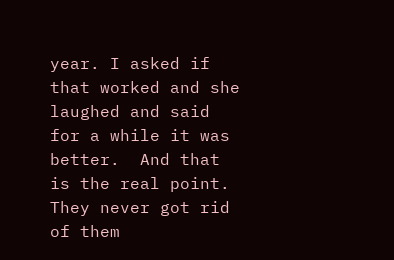year. I asked if that worked and she laughed and said for a while it was better.  And that is the real point. They never got rid of them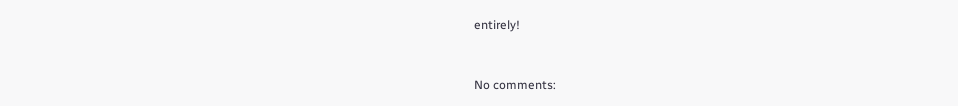entirely!


No comments: